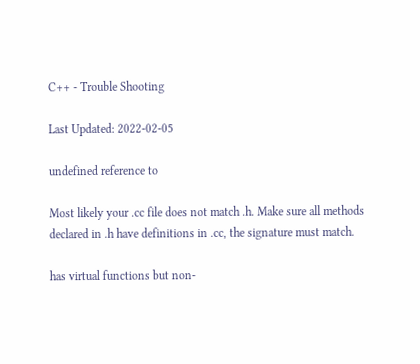C++ - Trouble Shooting

Last Updated: 2022-02-05

undefined reference to

Most likely your .cc file does not match .h. Make sure all methods declared in .h have definitions in .cc, the signature must match.

has virtual functions but non-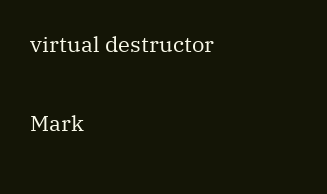virtual destructor

Mark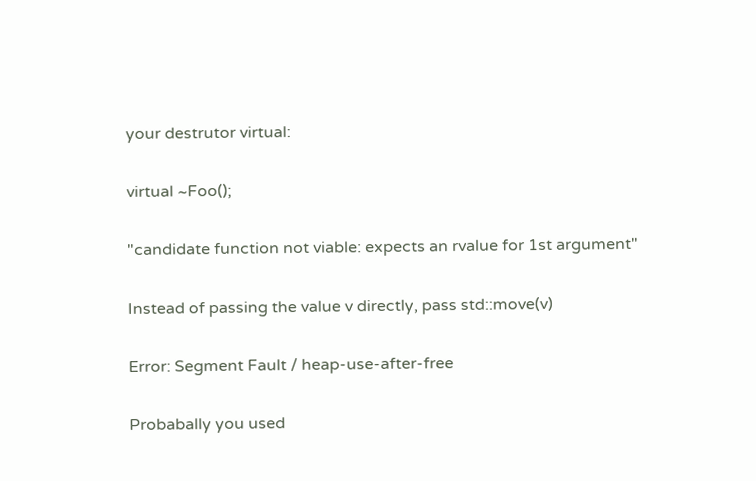your destrutor virtual:

virtual ~Foo();

"candidate function not viable: expects an rvalue for 1st argument"

Instead of passing the value v directly, pass std::move(v)

Error: Segment Fault / heap-use-after-free

Probabally you used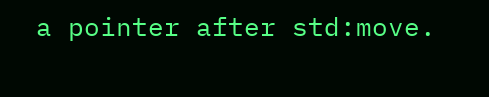a pointer after std:move.